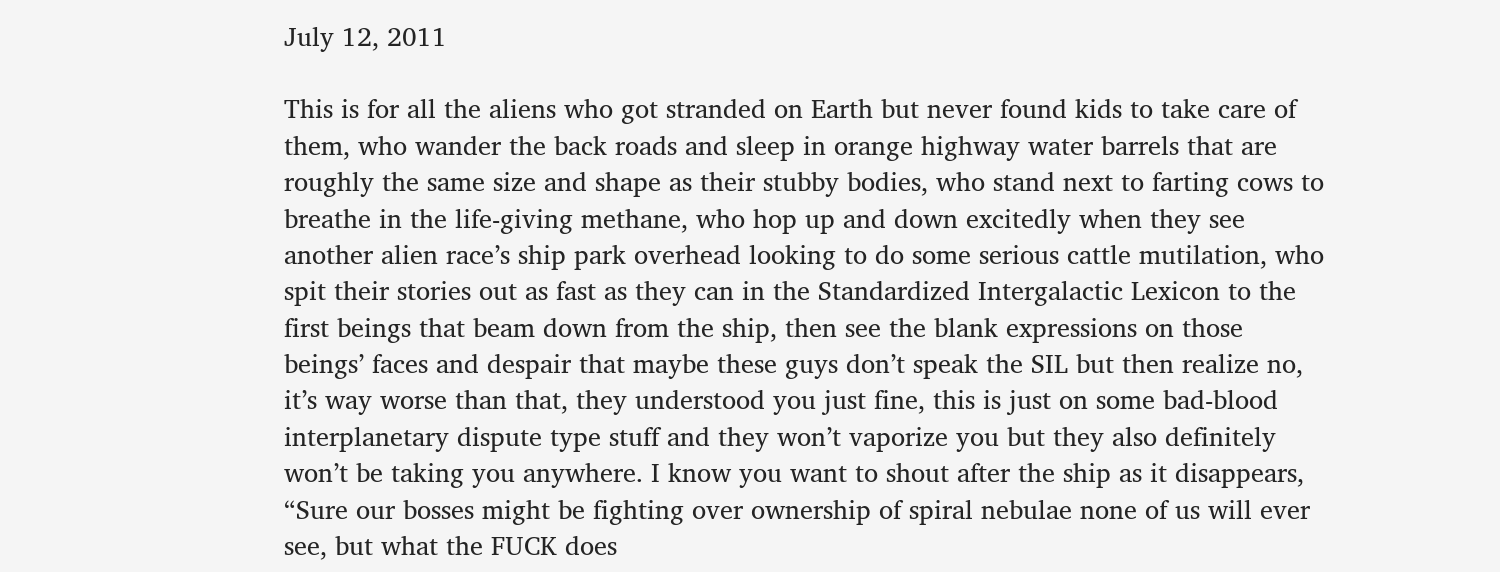July 12, 2011

This is for all the aliens who got stranded on Earth but never found kids to take care of them, who wander the back roads and sleep in orange highway water barrels that are roughly the same size and shape as their stubby bodies, who stand next to farting cows to breathe in the life-giving methane, who hop up and down excitedly when they see another alien race’s ship park overhead looking to do some serious cattle mutilation, who spit their stories out as fast as they can in the Standardized Intergalactic Lexicon to the first beings that beam down from the ship, then see the blank expressions on those beings’ faces and despair that maybe these guys don’t speak the SIL but then realize no, it’s way worse than that, they understood you just fine, this is just on some bad-blood interplanetary dispute type stuff and they won’t vaporize you but they also definitely won’t be taking you anywhere. I know you want to shout after the ship as it disappears, “Sure our bosses might be fighting over ownership of spiral nebulae none of us will ever see, but what the FUCK does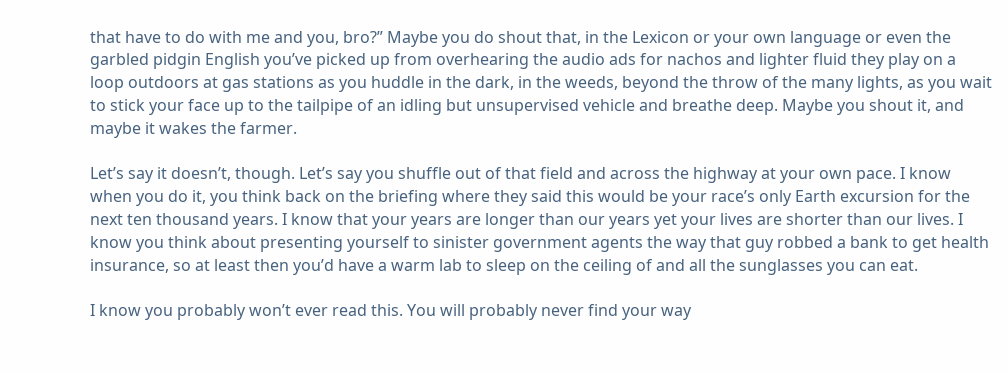that have to do with me and you, bro?” Maybe you do shout that, in the Lexicon or your own language or even the garbled pidgin English you’ve picked up from overhearing the audio ads for nachos and lighter fluid they play on a loop outdoors at gas stations as you huddle in the dark, in the weeds, beyond the throw of the many lights, as you wait to stick your face up to the tailpipe of an idling but unsupervised vehicle and breathe deep. Maybe you shout it, and maybe it wakes the farmer.

Let’s say it doesn’t, though. Let’s say you shuffle out of that field and across the highway at your own pace. I know when you do it, you think back on the briefing where they said this would be your race’s only Earth excursion for the next ten thousand years. I know that your years are longer than our years yet your lives are shorter than our lives. I know you think about presenting yourself to sinister government agents the way that guy robbed a bank to get health insurance, so at least then you’d have a warm lab to sleep on the ceiling of and all the sunglasses you can eat.

I know you probably won’t ever read this. You will probably never find your way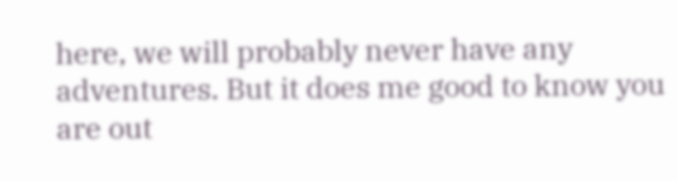here, we will probably never have any adventures. But it does me good to know you are out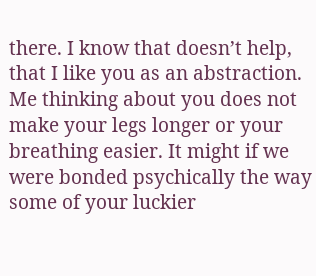there. I know that doesn’t help, that I like you as an abstraction. Me thinking about you does not make your legs longer or your breathing easier. It might if we were bonded psychically the way some of your luckier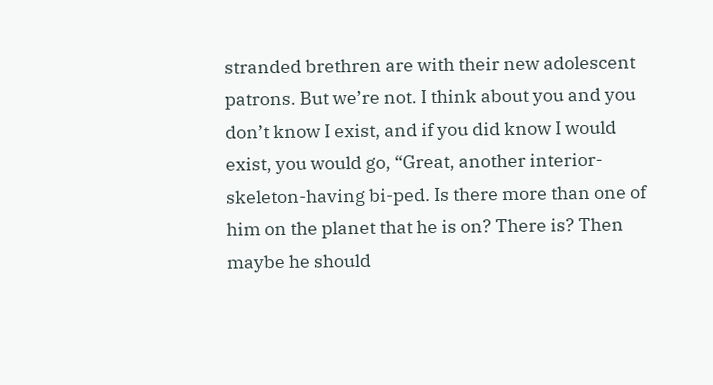stranded brethren are with their new adolescent patrons. But we’re not. I think about you and you don’t know I exist, and if you did know I would exist, you would go, “Great, another interior-skeleton-having bi-ped. Is there more than one of him on the planet that he is on? There is? Then maybe he should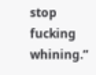stop fucking whining.”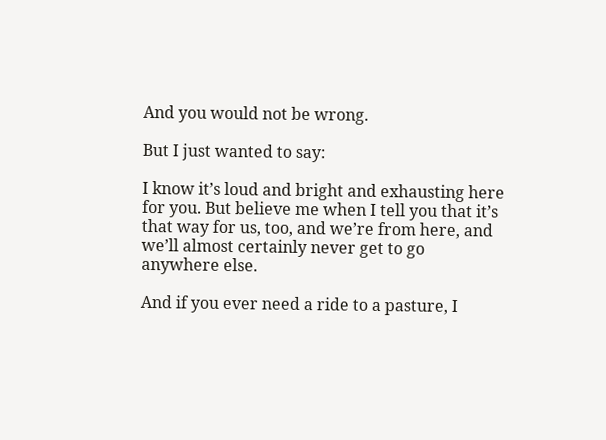And you would not be wrong.

But I just wanted to say:

I know it’s loud and bright and exhausting here for you. But believe me when I tell you that it’s that way for us, too, and we’re from here, and we’ll almost certainly never get to go anywhere else.

And if you ever need a ride to a pasture, I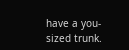have a you-sized trunk.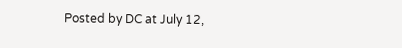Posted by DC at July 12,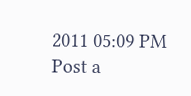2011 05:09 PM
Post a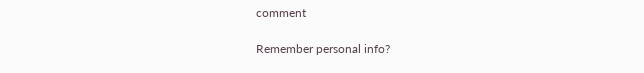comment

Remember personal info?